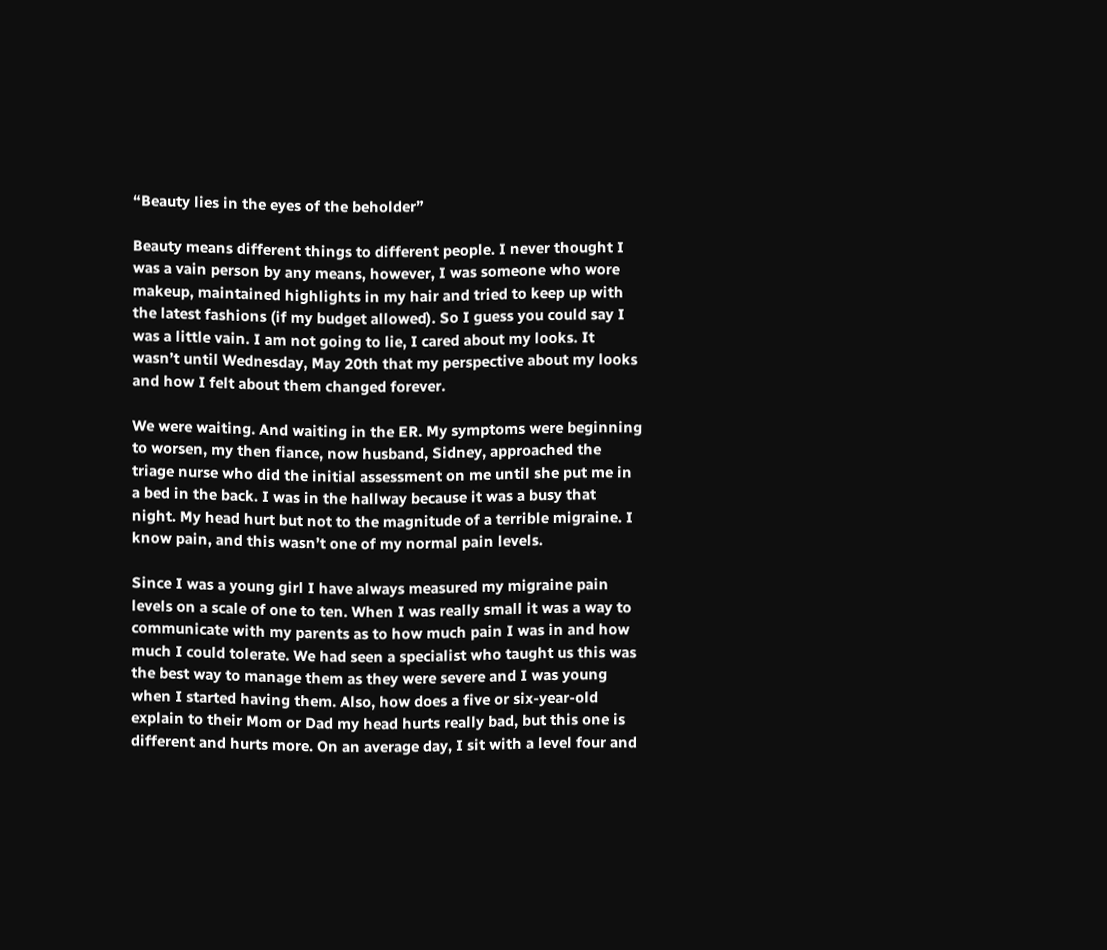“Beauty lies in the eyes of the beholder”

Beauty means different things to different people. I never thought I was a vain person by any means, however, I was someone who wore makeup, maintained highlights in my hair and tried to keep up with the latest fashions (if my budget allowed). So I guess you could say I was a little vain. I am not going to lie, I cared about my looks. It wasn’t until Wednesday, May 20th that my perspective about my looks and how I felt about them changed forever.

We were waiting. And waiting in the ER. My symptoms were beginning to worsen, my then fiance, now husband, Sidney, approached the triage nurse who did the initial assessment on me until she put me in a bed in the back. I was in the hallway because it was a busy that night. My head hurt but not to the magnitude of a terrible migraine. I know pain, and this wasn’t one of my normal pain levels.

Since I was a young girl I have always measured my migraine pain levels on a scale of one to ten. When I was really small it was a way to communicate with my parents as to how much pain I was in and how much I could tolerate. We had seen a specialist who taught us this was the best way to manage them as they were severe and I was young when I started having them. Also, how does a five or six-year-old explain to their Mom or Dad my head hurts really bad, but this one is different and hurts more. On an average day, I sit with a level four and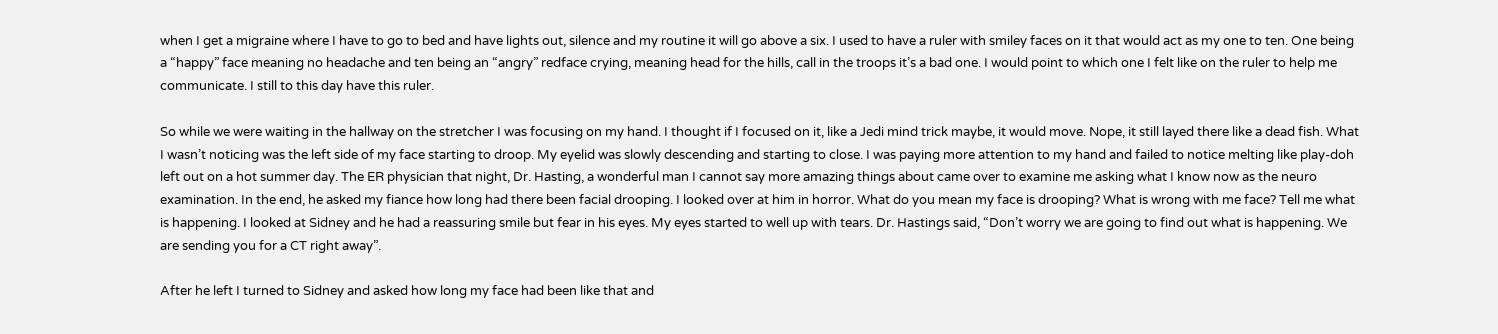when I get a migraine where I have to go to bed and have lights out, silence and my routine it will go above a six. I used to have a ruler with smiley faces on it that would act as my one to ten. One being a “happy” face meaning no headache and ten being an “angry” redface crying, meaning head for the hills, call in the troops it’s a bad one. I would point to which one I felt like on the ruler to help me communicate. I still to this day have this ruler.

So while we were waiting in the hallway on the stretcher I was focusing on my hand. I thought if I focused on it, like a Jedi mind trick maybe, it would move. Nope, it still layed there like a dead fish. What I wasn’t noticing was the left side of my face starting to droop. My eyelid was slowly descending and starting to close. I was paying more attention to my hand and failed to notice melting like play-doh left out on a hot summer day. The ER physician that night, Dr. Hasting, a wonderful man I cannot say more amazing things about came over to examine me asking what I know now as the neuro examination. In the end, he asked my fiance how long had there been facial drooping. I looked over at him in horror. What do you mean my face is drooping? What is wrong with me face? Tell me what is happening. I looked at Sidney and he had a reassuring smile but fear in his eyes. My eyes started to well up with tears. Dr. Hastings said, “Don’t worry we are going to find out what is happening. We are sending you for a CT right away”.

After he left I turned to Sidney and asked how long my face had been like that and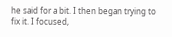he said for a bit. I then began trying to fix it. I focused,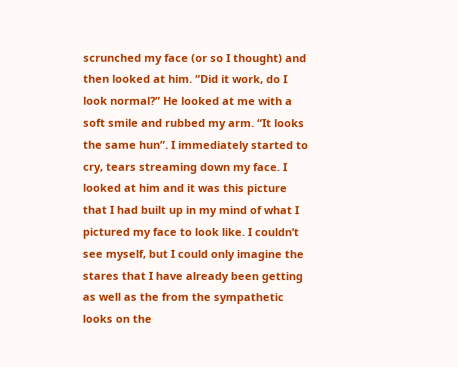scrunched my face (or so I thought) and then looked at him. “Did it work, do I look normal?” He looked at me with a soft smile and rubbed my arm. “It looks the same hun”. I immediately started to cry, tears streaming down my face. I looked at him and it was this picture that I had built up in my mind of what I pictured my face to look like. I couldn’t see myself, but I could only imagine the stares that I have already been getting as well as the from the sympathetic looks on the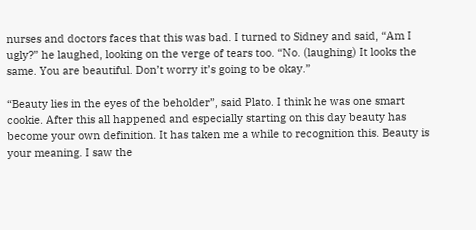nurses and doctors faces that this was bad. I turned to Sidney and said, “Am I ugly?” he laughed, looking on the verge of tears too. “No. (laughing) It looks the same. You are beautiful. Don’t worry it’s going to be okay.”

“Beauty lies in the eyes of the beholder”, said Plato. I think he was one smart cookie. After this all happened and especially starting on this day beauty has become your own definition. It has taken me a while to recognition this. Beauty is your meaning. I saw the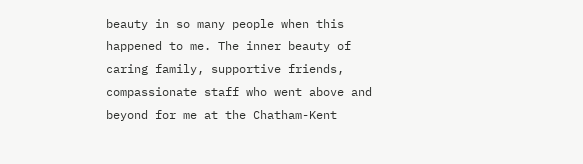beauty in so many people when this happened to me. The inner beauty of caring family, supportive friends, compassionate staff who went above and beyond for me at the Chatham-Kent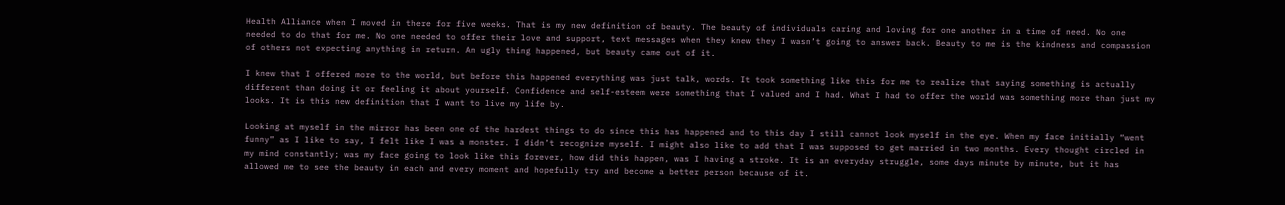Health Alliance when I moved in there for five weeks. That is my new definition of beauty. The beauty of individuals caring and loving for one another in a time of need. No one needed to do that for me. No one needed to offer their love and support, text messages when they knew they I wasn’t going to answer back. Beauty to me is the kindness and compassion of others not expecting anything in return. An ugly thing happened, but beauty came out of it.

I knew that I offered more to the world, but before this happened everything was just talk, words. It took something like this for me to realize that saying something is actually different than doing it or feeling it about yourself. Confidence and self-esteem were something that I valued and I had. What I had to offer the world was something more than just my looks. It is this new definition that I want to live my life by.

Looking at myself in the mirror has been one of the hardest things to do since this has happened and to this day I still cannot look myself in the eye. When my face initially “went funny” as I like to say, I felt like I was a monster. I didn’t recognize myself. I might also like to add that I was supposed to get married in two months. Every thought circled in my mind constantly; was my face going to look like this forever, how did this happen, was I having a stroke. It is an everyday struggle, some days minute by minute, but it has allowed me to see the beauty in each and every moment and hopefully try and become a better person because of it.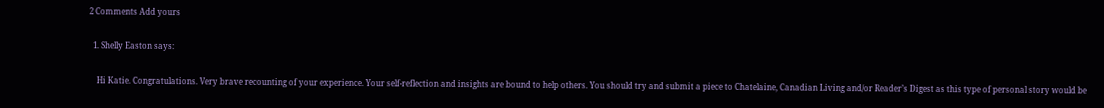2 Comments Add yours

  1. Shelly Easton says:

    Hi Katie. Congratulations. Very brave recounting of your experience. Your self-reflection and insights are bound to help others. You should try and submit a piece to Chatelaine, Canadian Living and/or Reader’s Digest as this type of personal story would be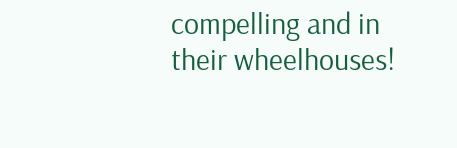compelling and in their wheelhouses!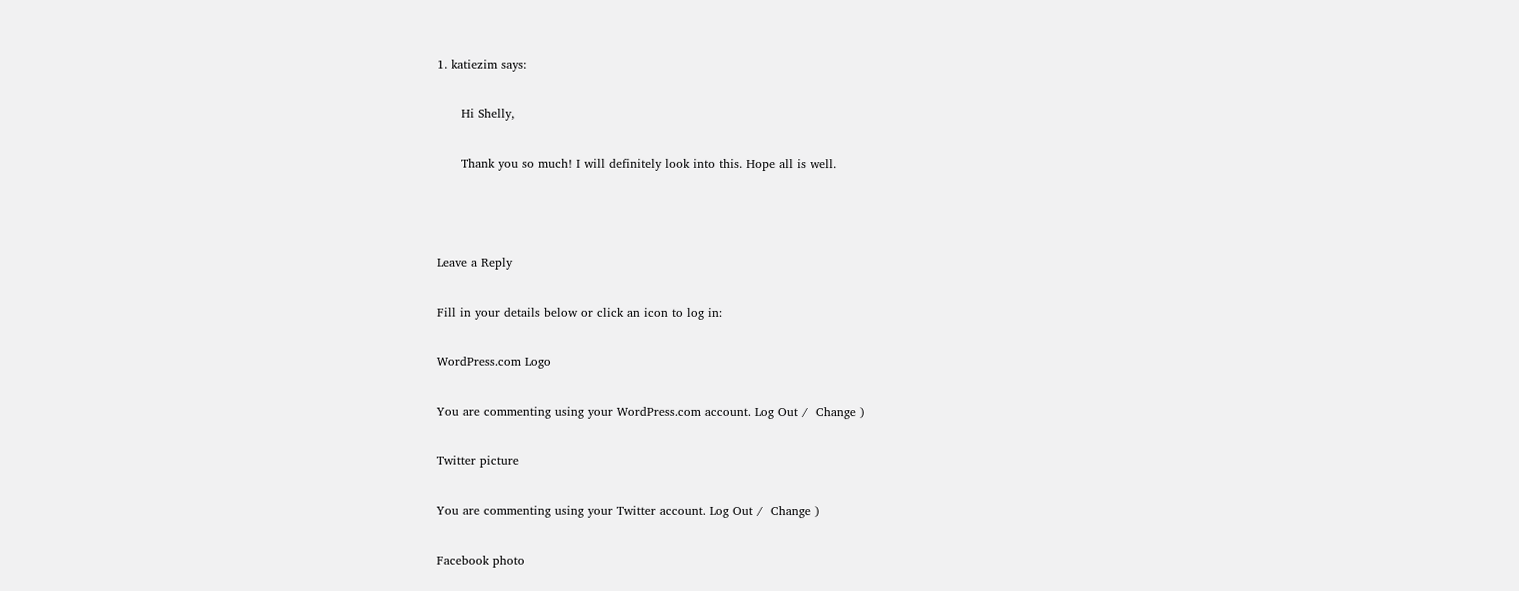1. katiezim says:

      Hi Shelly,

      Thank you so much! I will definitely look into this. Hope all is well.



Leave a Reply

Fill in your details below or click an icon to log in:

WordPress.com Logo

You are commenting using your WordPress.com account. Log Out /  Change )

Twitter picture

You are commenting using your Twitter account. Log Out /  Change )

Facebook photo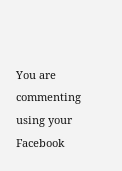You are commenting using your Facebook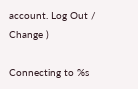account. Log Out /  Change )

Connecting to %s